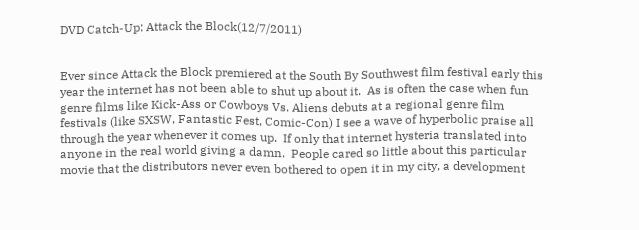DVD Catch-Up: Attack the Block(12/7/2011)


Ever since Attack the Block premiered at the South By Southwest film festival early this year the internet has not been able to shut up about it.  As is often the case when fun genre films like Kick-Ass or Cowboys Vs. Aliens debuts at a regional genre film festivals (like SXSW, Fantastic Fest, Comic-Con) I see a wave of hyperbolic praise all through the year whenever it comes up.  If only that internet hysteria translated into anyone in the real world giving a damn.  People cared so little about this particular movie that the distributors never even bothered to open it in my city, a development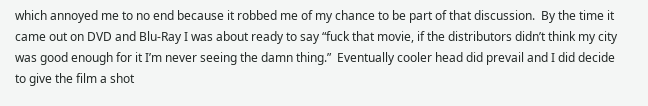which annoyed me to no end because it robbed me of my chance to be part of that discussion.  By the time it came out on DVD and Blu-Ray I was about ready to say “fuck that movie, if the distributors didn’t think my city was good enough for it I’m never seeing the damn thing.”  Eventually cooler head did prevail and I did decide to give the film a shot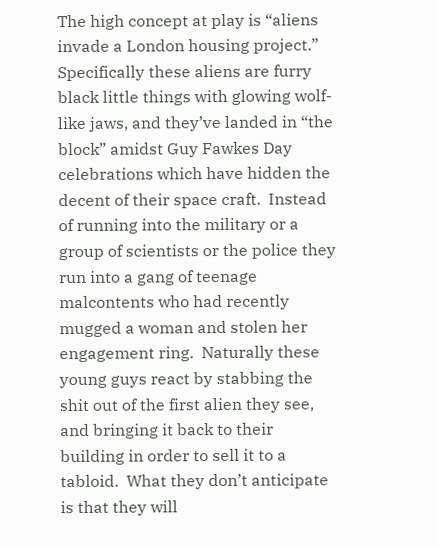The high concept at play is “aliens invade a London housing project.”  Specifically these aliens are furry black little things with glowing wolf-like jaws, and they’ve landed in “the block” amidst Guy Fawkes Day celebrations which have hidden the decent of their space craft.  Instead of running into the military or a group of scientists or the police they run into a gang of teenage malcontents who had recently mugged a woman and stolen her engagement ring.  Naturally these young guys react by stabbing the shit out of the first alien they see, and bringing it back to their building in order to sell it to a tabloid.  What they don’t anticipate is that they will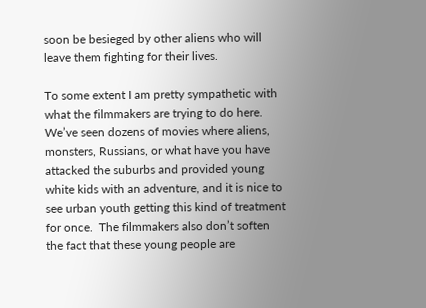soon be besieged by other aliens who will leave them fighting for their lives.

To some extent I am pretty sympathetic with what the filmmakers are trying to do here.  We’ve seen dozens of movies where aliens, monsters, Russians, or what have you have attacked the suburbs and provided young white kids with an adventure, and it is nice to see urban youth getting this kind of treatment for once.  The filmmakers also don’t soften the fact that these young people are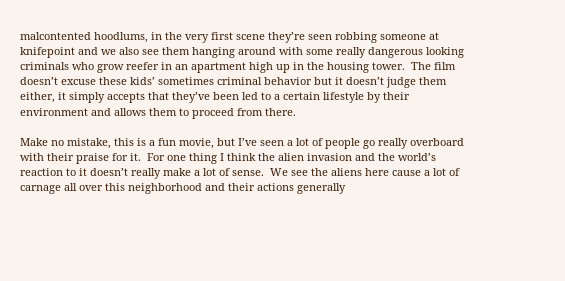malcontented hoodlums, in the very first scene they’re seen robbing someone at knifepoint and we also see them hanging around with some really dangerous looking criminals who grow reefer in an apartment high up in the housing tower.  The film doesn’t excuse these kids’ sometimes criminal behavior but it doesn’t judge them either, it simply accepts that they’ve been led to a certain lifestyle by their environment and allows them to proceed from there.

Make no mistake, this is a fun movie, but I’ve seen a lot of people go really overboard with their praise for it.  For one thing I think the alien invasion and the world’s reaction to it doesn’t really make a lot of sense.  We see the aliens here cause a lot of carnage all over this neighborhood and their actions generally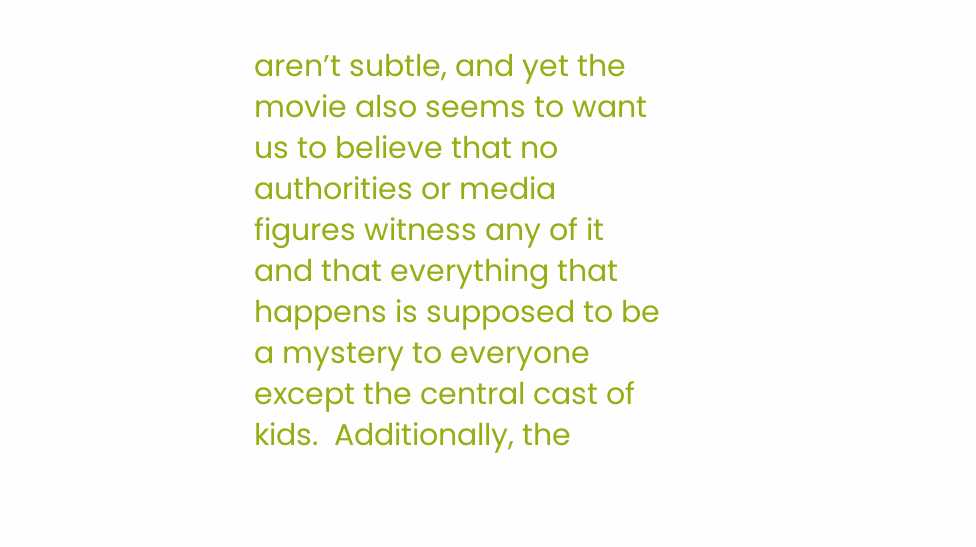aren’t subtle, and yet the movie also seems to want us to believe that no authorities or media figures witness any of it and that everything that happens is supposed to be a mystery to everyone except the central cast of kids.  Additionally, the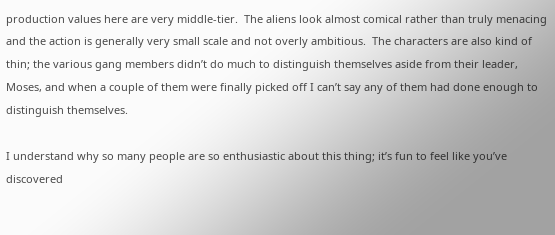production values here are very middle-tier.  The aliens look almost comical rather than truly menacing and the action is generally very small scale and not overly ambitious.  The characters are also kind of thin; the various gang members didn’t do much to distinguish themselves aside from their leader, Moses, and when a couple of them were finally picked off I can’t say any of them had done enough to distinguish themselves.

I understand why so many people are so enthusiastic about this thing; it’s fun to feel like you’ve discovered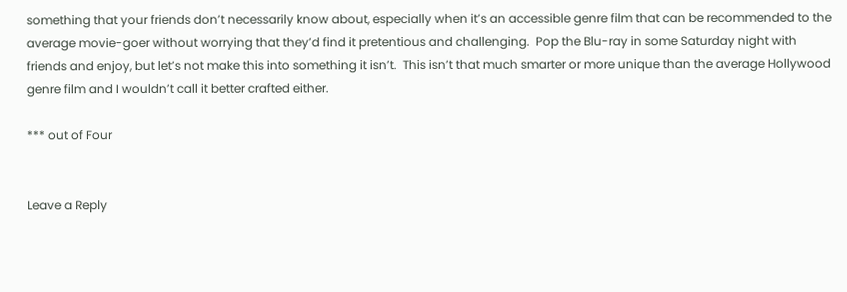something that your friends don’t necessarily know about, especially when it’s an accessible genre film that can be recommended to the average movie-goer without worrying that they’d find it pretentious and challenging.  Pop the Blu-ray in some Saturday night with friends and enjoy, but let’s not make this into something it isn’t.  This isn’t that much smarter or more unique than the average Hollywood genre film and I wouldn’t call it better crafted either.

*** out of Four


Leave a Reply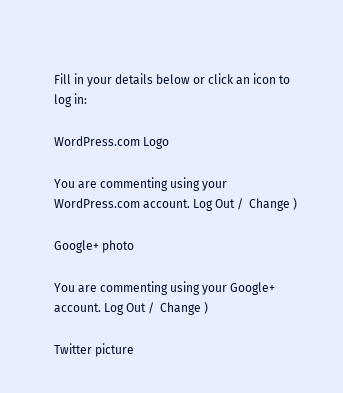Fill in your details below or click an icon to log in:

WordPress.com Logo

You are commenting using your WordPress.com account. Log Out /  Change )

Google+ photo

You are commenting using your Google+ account. Log Out /  Change )

Twitter picture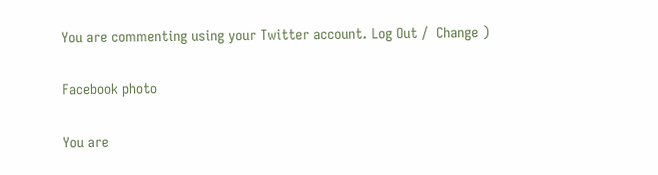You are commenting using your Twitter account. Log Out /  Change )

Facebook photo

You are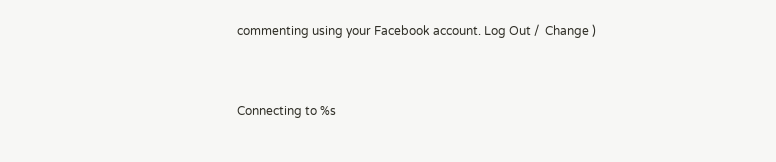commenting using your Facebook account. Log Out /  Change )


Connecting to %s